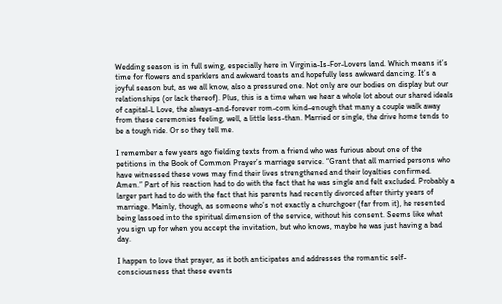Wedding season is in full swing, especially here in Virginia-Is-For-Lovers land. Which means it’s time for flowers and sparklers and awkward toasts and hopefully less awkward dancing. It’s a joyful season but, as we all know, also a pressured one. Not only are our bodies on display but our relationships (or lack thereof). Plus, this is a time when we hear a whole lot about our shared ideals of capital-L Love, the always-and-forever rom-com kind–enough that many a couple walk away from these ceremonies feeling, well, a little less-than. Married or single, the drive home tends to be a tough ride. Or so they tell me.

I remember a few years ago fielding texts from a friend who was furious about one of the petitions in the Book of Common Prayer’s marriage service. “Grant that all married persons who have witnessed these vows may find their lives strengthened and their loyalties confirmed. Amen.” Part of his reaction had to do with the fact that he was single and felt excluded. Probably a larger part had to do with the fact that his parents had recently divorced after thirty years of marriage. Mainly, though, as someone who’s not exactly a churchgoer (far from it), he resented being lassoed into the spiritual dimension of the service, without his consent. Seems like what you sign up for when you accept the invitation, but who knows, maybe he was just having a bad day.

I happen to love that prayer, as it both anticipates and addresses the romantic self-consciousness that these events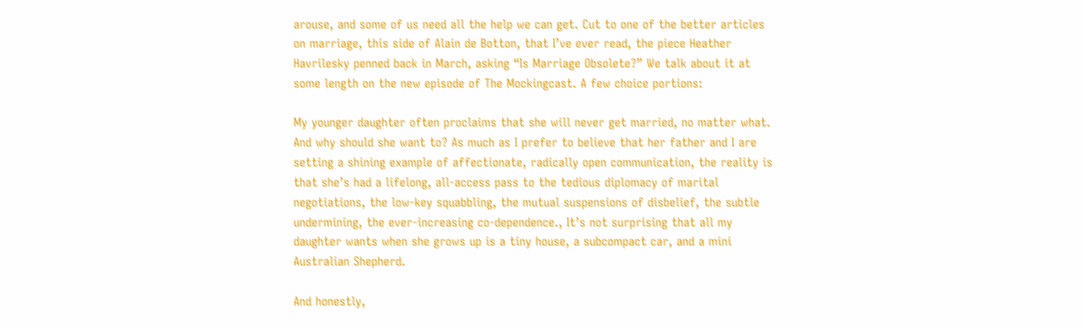arouse, and some of us need all the help we can get. Cut to one of the better articles on marriage, this side of Alain de Botton, that I’ve ever read, the piece Heather Havrilesky penned back in March, asking “Is Marriage Obsolete?” We talk about it at some length on the new episode of The Mockingcast. A few choice portions:

My younger daughter often proclaims that she will never get married, no matter what. And why should she want to? As much as I prefer to believe that her father and I are setting a shining example of affectionate, radically open communication, the reality is that she’s had a lifelong, all-access pass to the tedious diplomacy of marital negotiations, the low-key squabbling, the mutual suspensions of disbelief, the subtle undermining, the ever-increasing co-dependence., It’s not surprising that all my daughter wants when she grows up is a tiny house, a subcompact car, and a mini Australian Shepherd.

And honestly,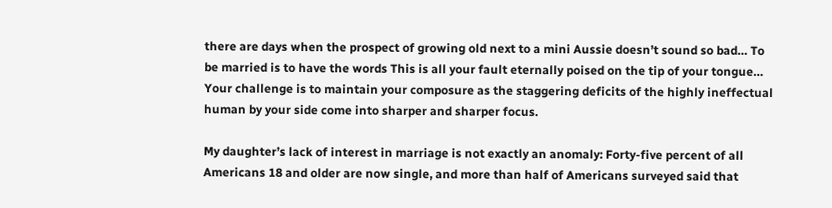there are days when the prospect of growing old next to a mini Aussie doesn’t sound so bad… To be married is to have the words This is all your fault eternally poised on the tip of your tongue… Your challenge is to maintain your composure as the staggering deficits of the highly ineffectual human by your side come into sharper and sharper focus.

My daughter’s lack of interest in marriage is not exactly an anomaly: Forty-five percent of all Americans 18 and older are now single, and more than half of Americans surveyed said that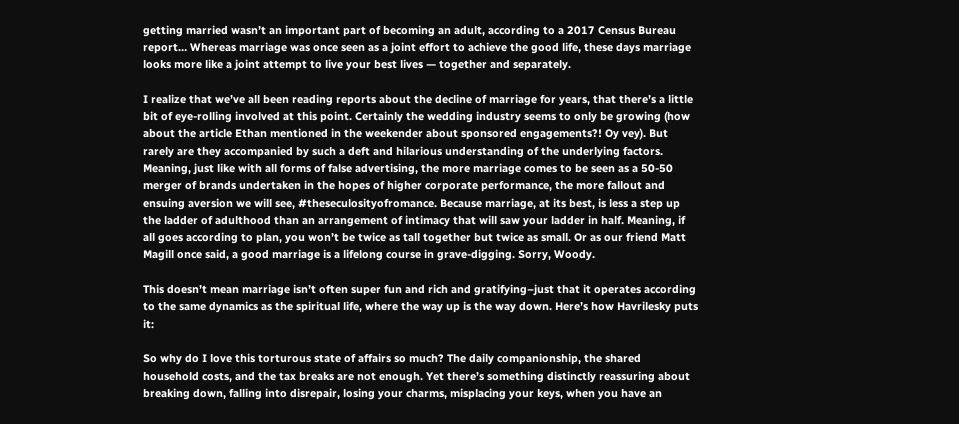getting married wasn’t an important part of becoming an adult, according to a 2017 Census Bureau report… Whereas marriage was once seen as a joint effort to achieve the good life, these days marriage looks more like a joint attempt to live your best lives — together and separately.

I realize that we’ve all been reading reports about the decline of marriage for years, that there’s a little bit of eye-rolling involved at this point. Certainly the wedding industry seems to only be growing (how about the article Ethan mentioned in the weekender about sponsored engagements?! Oy vey). But rarely are they accompanied by such a deft and hilarious understanding of the underlying factors. Meaning, just like with all forms of false advertising, the more marriage comes to be seen as a 50-50 merger of brands undertaken in the hopes of higher corporate performance, the more fallout and ensuing aversion we will see, #theseculosityofromance. Because marriage, at its best, is less a step up the ladder of adulthood than an arrangement of intimacy that will saw your ladder in half. Meaning, if all goes according to plan, you won’t be twice as tall together but twice as small. Or as our friend Matt Magill once said, a good marriage is a lifelong course in grave-digging. Sorry, Woody.

This doesn’t mean marriage isn’t often super fun and rich and gratifying–just that it operates according to the same dynamics as the spiritual life, where the way up is the way down. Here’s how Havrilesky puts it:

So why do I love this torturous state of affairs so much? The daily companionship, the shared household costs, and the tax breaks are not enough. Yet there’s something distinctly reassuring about breaking down, falling into disrepair, losing your charms, misplacing your keys, when you have an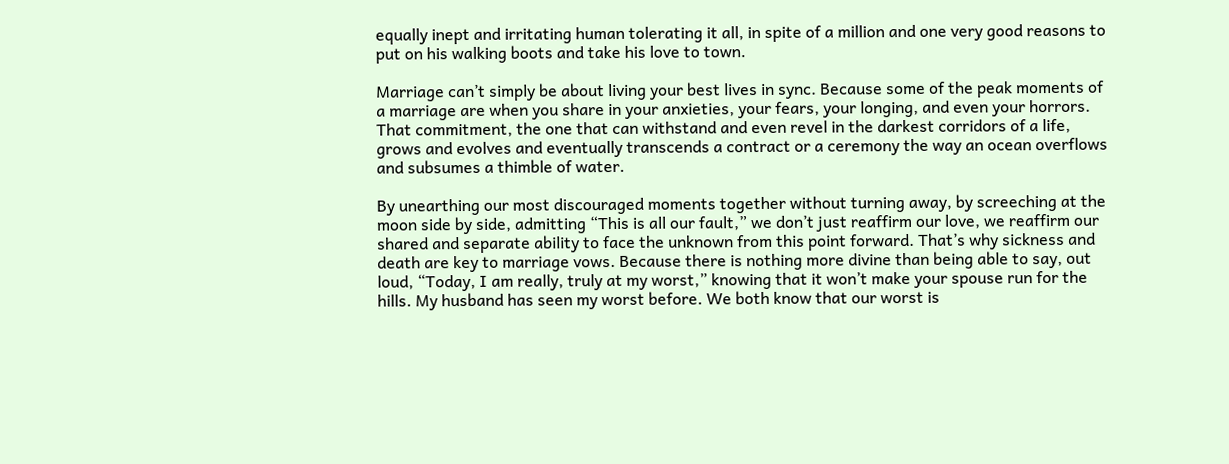equally inept and irritating human tolerating it all, in spite of a million and one very good reasons to put on his walking boots and take his love to town.

Marriage can’t simply be about living your best lives in sync. Because some of the peak moments of a marriage are when you share in your anxieties, your fears, your longing, and even your horrors. That commitment, the one that can withstand and even revel in the darkest corridors of a life, grows and evolves and eventually transcends a contract or a ceremony the way an ocean overflows and subsumes a thimble of water.

By unearthing our most discouraged moments together without turning away, by screeching at the moon side by side, admitting “This is all our fault,” we don’t just reaffirm our love, we reaffirm our shared and separate ability to face the unknown from this point forward. That’s why sickness and death are key to marriage vows. Because there is nothing more divine than being able to say, out loud, “Today, I am really, truly at my worst,” knowing that it won’t make your spouse run for the hills. My husband has seen my worst before. We both know that our worst is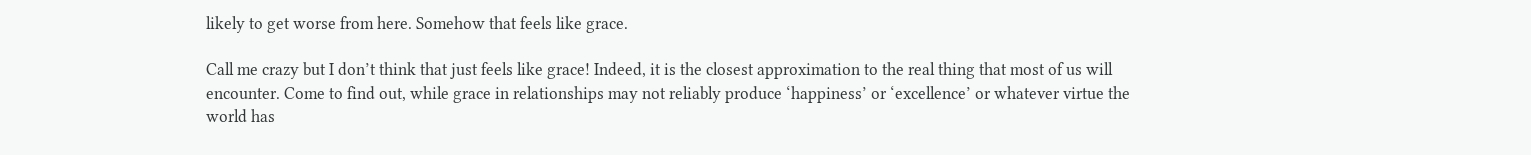likely to get worse from here. Somehow that feels like grace.

Call me crazy but I don’t think that just feels like grace! Indeed, it is the closest approximation to the real thing that most of us will encounter. Come to find out, while grace in relationships may not reliably produce ‘happiness’ or ‘excellence’ or whatever virtue the world has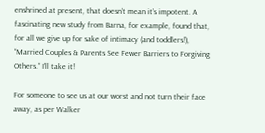enshrined at present, that doesn’t mean it’s impotent. A fascinating new study from Barna, for example, found that, for all we give up for sake of intimacy (and toddlers!), “Married Couples & Parents See Fewer Barriers to Forgiving Others.” I’ll take it!

For someone to see us at our worst and not turn their face away, as per Walker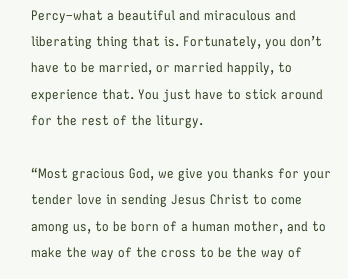Percy–what a beautiful and miraculous and liberating thing that is. Fortunately, you don’t have to be married, or married happily, to experience that. You just have to stick around for the rest of the liturgy.

“Most gracious God, we give you thanks for your tender love in sending Jesus Christ to come among us, to be born of a human mother, and to make the way of the cross to be the way of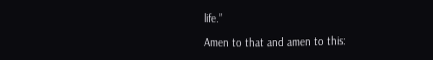life.”

Amen to that and amen to this: